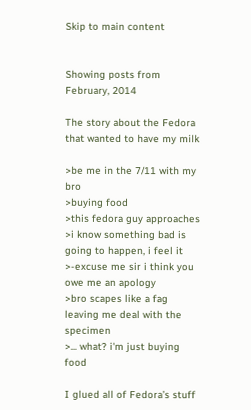Skip to main content


Showing posts from February, 2014

The story about the Fedora that wanted to have my milk

>be me in the 7/11 with my bro
>buying food
>this fedora guy approaches
>i know something bad is going to happen, i feel it
>-excuse me sir i think you owe me an apology
>bro scapes like a fag leaving me deal with the specimen
>... what? i'm just buying food

I glued all of Fedora’s stuff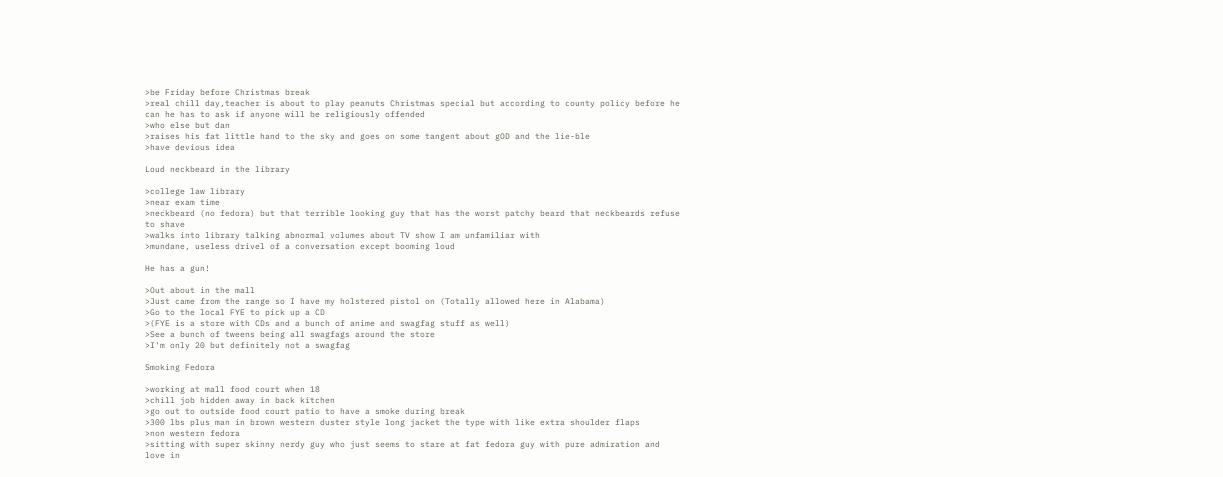>be Friday before Christmas break
>real chill day,teacher is about to play peanuts Christmas special but according to county policy before he can he has to ask if anyone will be religiously offended
>who else but dan
>raises his fat little hand to the sky and goes on some tangent about gOD and the lie-ble
>have devious idea

Loud neckbeard in the library

>college law library
>near exam time
>neckbeard (no fedora) but that terrible looking guy that has the worst patchy beard that neckbeards refuse to shave
>walks into library talking abnormal volumes about TV show I am unfamiliar with
>mundane, useless drivel of a conversation except booming loud

He has a gun!

>Out about in the mall
>Just came from the range so I have my holstered pistol on (Totally allowed here in Alabama)
>Go to the local FYE to pick up a CD
>(FYE is a store with CDs and a bunch of anime and swagfag stuff as well)
>See a bunch of tweens being all swagfags around the store
>I'm only 20 but definitely not a swagfag

Smoking Fedora

>working at mall food court when 18
>chill job hidden away in back kitchen
>go out to outside food court patio to have a smoke during break
>300 lbs plus man in brown western duster style long jacket the type with like extra shoulder flaps
>non western fedora
>sitting with super skinny nerdy guy who just seems to stare at fat fedora guy with pure admiration and love in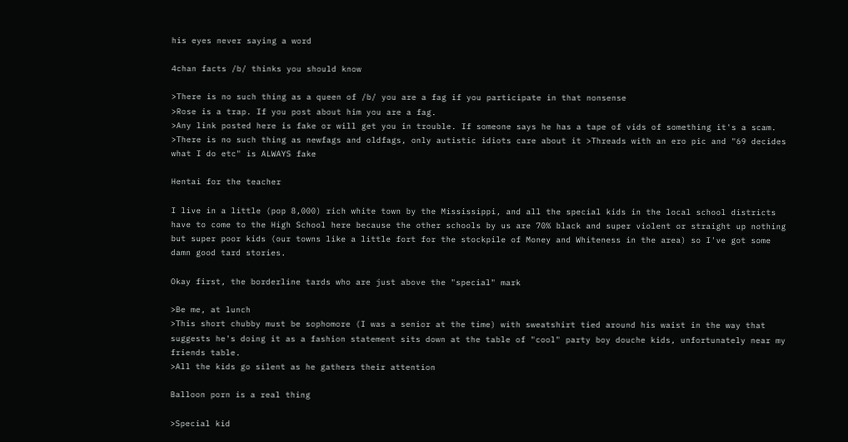his eyes never saying a word

4chan facts /b/ thinks you should know

>There is no such thing as a queen of /b/ you are a fag if you participate in that nonsense
>Rose is a trap. If you post about him you are a fag.
>Any link posted here is fake or will get you in trouble. If someone says he has a tape of vids of something it's a scam.
>There is no such thing as newfags and oldfags, only autistic idiots care about it >Threads with an ero pic and "69 decides what I do etc" is ALWAYS fake

Hentai for the teacher

I live in a little (pop 8,000) rich white town by the Mississippi, and all the special kids in the local school districts have to come to the High School here because the other schools by us are 70% black and super violent or straight up nothing but super poor kids (our towns like a little fort for the stockpile of Money and Whiteness in the area) so I've got some damn good tard stories.

Okay first, the borderline tards who are just above the "special" mark

>Be me, at lunch
>This short chubby must be sophomore (I was a senior at the time) with sweatshirt tied around his waist in the way that suggests he's doing it as a fashion statement sits down at the table of "cool" party boy douche kids, unfortunately near my friends table.
>All the kids go silent as he gathers their attention

Balloon porn is a real thing

>Special kid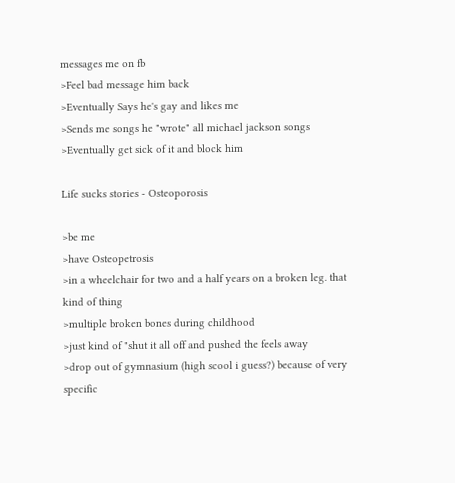messages me on fb
>Feel bad message him back
>Eventually Says he's gay and likes me
>Sends me songs he "wrote" all michael jackson songs
>Eventually get sick of it and block him

Life sucks stories - Osteoporosis

>be me
>have Osteopetrosis
>in a wheelchair for two and a half years on a broken leg. that kind of thing
>multiple broken bones during childhood
>just kind of "shut it all off and pushed the feels away
>drop out of gymnasium (high scool i guess?) because of very specific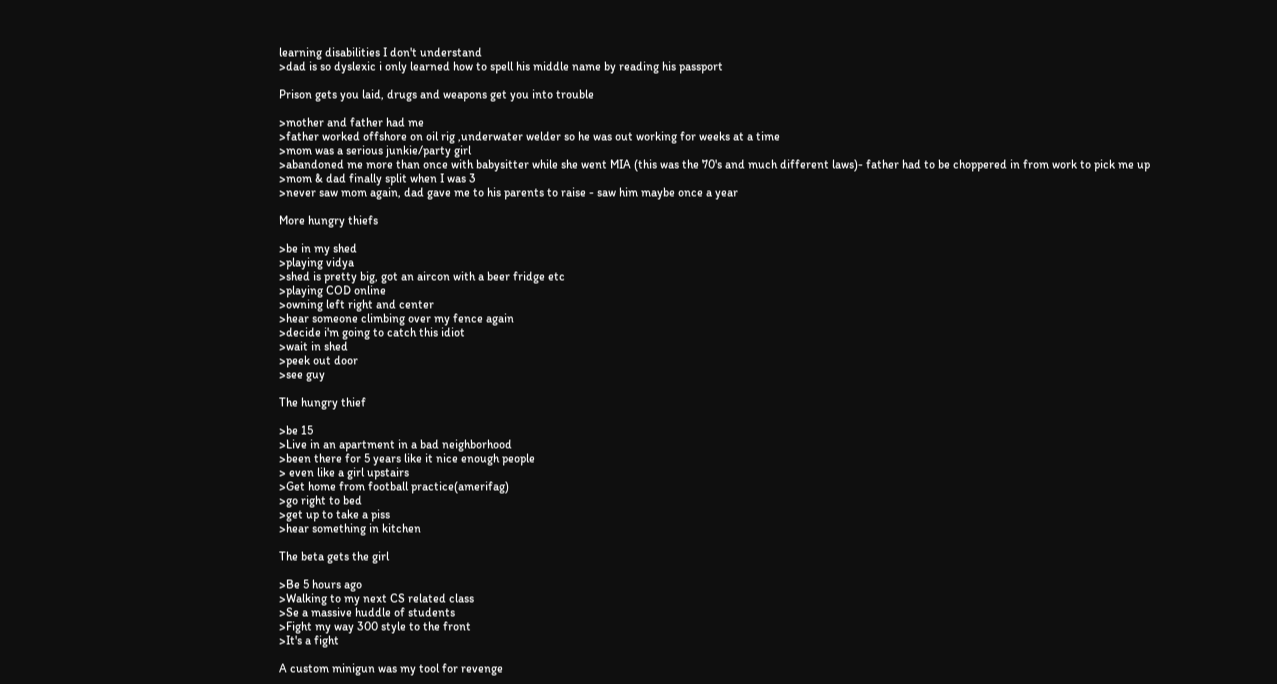learning disabilities I don't understand
>dad is so dyslexic i only learned how to spell his middle name by reading his passport

Prison gets you laid, drugs and weapons get you into trouble

>mother and father had me
>father worked offshore on oil rig ,underwater welder so he was out working for weeks at a time
>mom was a serious junkie/party girl
>abandoned me more than once with babysitter while she went MIA (this was the 70's and much different laws)- father had to be choppered in from work to pick me up
>mom & dad finally split when I was 3
>never saw mom again, dad gave me to his parents to raise - saw him maybe once a year

More hungry thiefs

>be in my shed
>playing vidya
>shed is pretty big, got an aircon with a beer fridge etc
>playing COD online
>owning left right and center
>hear someone climbing over my fence again
>decide i'm going to catch this idiot
>wait in shed
>peek out door
>see guy

The hungry thief

>be 15
>Live in an apartment in a bad neighborhood
>been there for 5 years like it nice enough people
> even like a girl upstairs
>Get home from football practice(amerifag)
>go right to bed
>get up to take a piss
>hear something in kitchen

The beta gets the girl

>Be 5 hours ago
>Walking to my next CS related class
>Se a massive huddle of students
>Fight my way 300 style to the front
>It's a fight

A custom minigun was my tool for revenge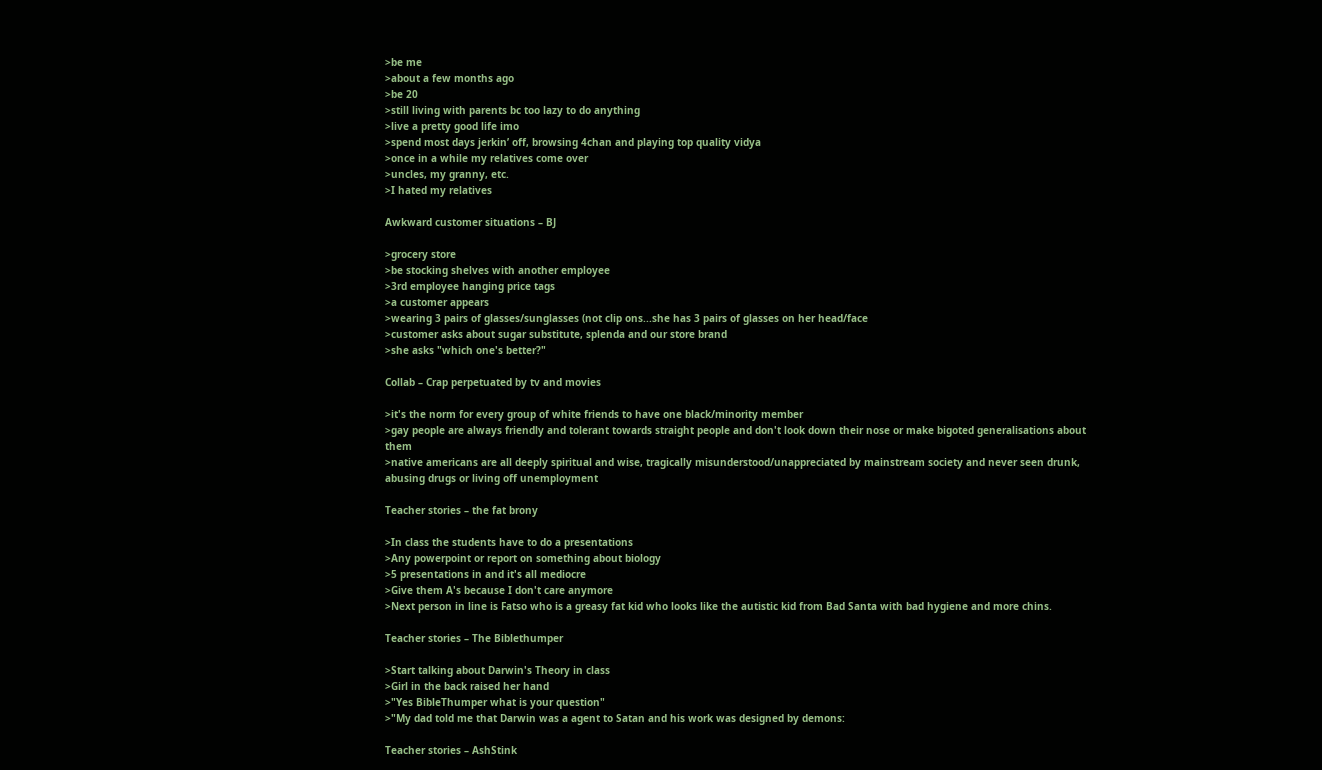>be me
>about a few months ago
>be 20
>still living with parents bc too lazy to do anything
>live a pretty good life imo
>spend most days jerkin’ off, browsing 4chan and playing top quality vidya
>once in a while my relatives come over
>uncles, my granny, etc.
>I hated my relatives

Awkward customer situations – BJ

>grocery store
>be stocking shelves with another employee
>3rd employee hanging price tags
>a customer appears
>wearing 3 pairs of glasses/sunglasses (not clip ons...she has 3 pairs of glasses on her head/face
>customer asks about sugar substitute, splenda and our store brand
>she asks "which one's better?"

Collab – Crap perpetuated by tv and movies

>it's the norm for every group of white friends to have one black/minority member
>gay people are always friendly and tolerant towards straight people and don't look down their nose or make bigoted generalisations about them
>native americans are all deeply spiritual and wise, tragically misunderstood/unappreciated by mainstream society and never seen drunk, abusing drugs or living off unemployment

Teacher stories – the fat brony

>In class the students have to do a presentations
>Any powerpoint or report on something about biology
>5 presentations in and it's all mediocre
>Give them A's because I don't care anymore
>Next person in line is Fatso who is a greasy fat kid who looks like the autistic kid from Bad Santa with bad hygiene and more chins.

Teacher stories – The Biblethumper

>Start talking about Darwin's Theory in class
>Girl in the back raised her hand
>"Yes BibleThumper what is your question"
>"My dad told me that Darwin was a agent to Satan and his work was designed by demons:

Teacher stories – AshStink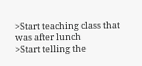>Start teaching class that was after lunch
>Start telling the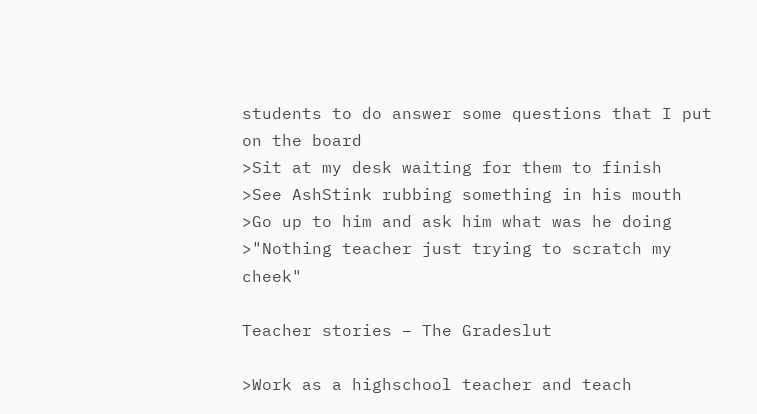students to do answer some questions that I put on the board
>Sit at my desk waiting for them to finish
>See AshStink rubbing something in his mouth
>Go up to him and ask him what was he doing
>"Nothing teacher just trying to scratch my cheek"

Teacher stories – The Gradeslut

>Work as a highschool teacher and teach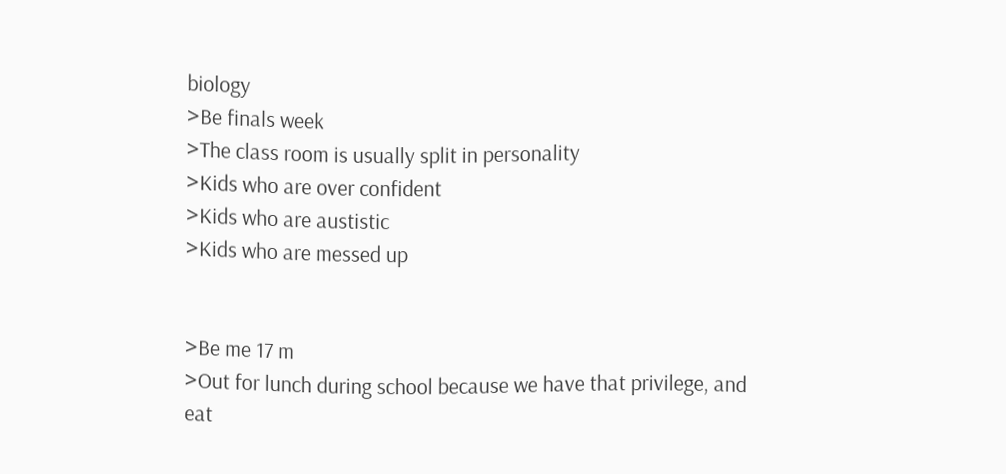biology
>Be finals week
>The class room is usually split in personality
>Kids who are over confident
>Kids who are austistic
>Kids who are messed up


>Be me 17 m
>Out for lunch during school because we have that privilege, and eat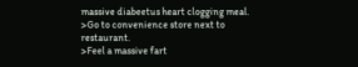massive diabeetus heart clogging meal.
>Go to convenience store next to restaurant.
>Feel a massive fart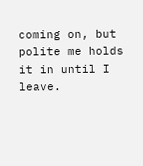coming on, but polite me holds it in until I leave.